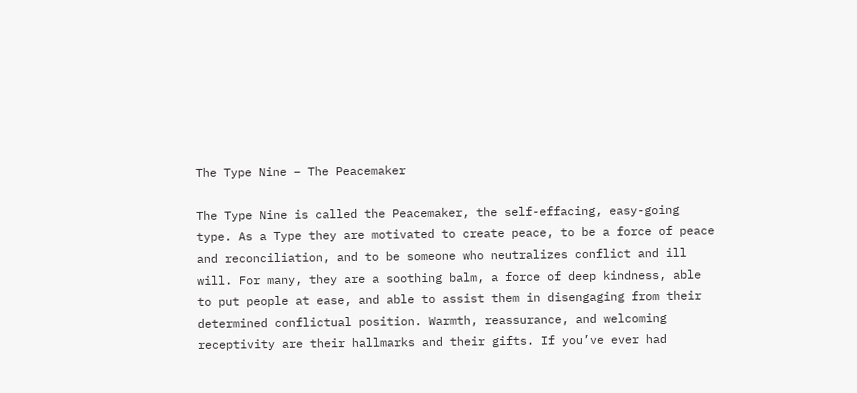The Type Nine – The Peacemaker

The Type Nine is called the Peacemaker, the self-effacing, easy-going type. As a Type they are motivated to create peace, to be a force of peace and reconciliation, and to be someone who neutralizes conflict and ill will. For many, they are a soothing balm, a force of deep kindness, able to put people at ease, and able to assist them in disengaging from their determined conflictual position. Warmth, reassurance, and welcoming receptivity are their hallmarks and their gifts. If you’ve ever had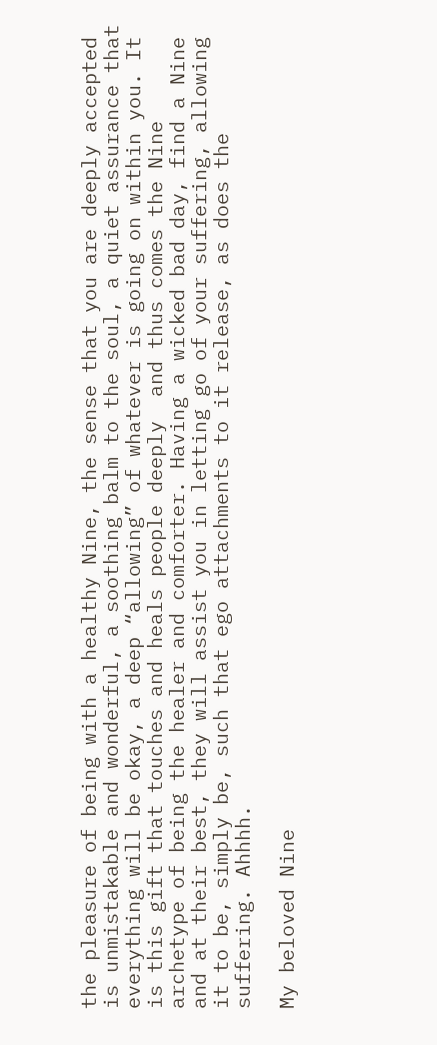the pleasure of being with a healthy Nine, the sense that you are deeply accepted is unmistakable and wonderful, a soothing balm to the soul, a quiet assurance that everything will be okay, a deep “allowing” of whatever is going on within you. It is this gift that touches and heals people deeply  and thus comes the Nine archetype of being the healer and comforter. Having a wicked bad day, find a Nine and at their best, they will assist you in letting go of your suffering, allowing it to be, simply be, such that ego attachments to it release, as does the suffering. Ahhhh.

My beloved Nine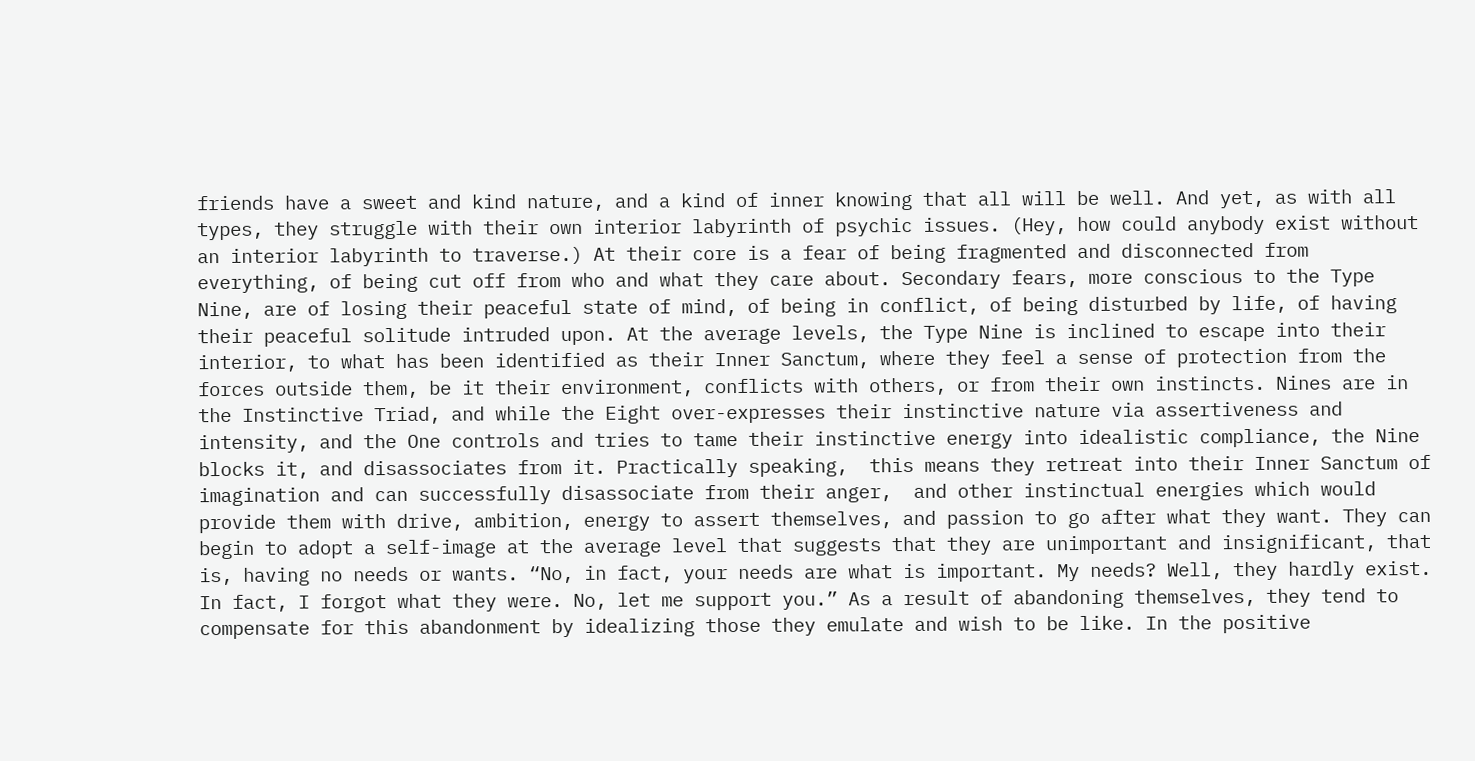friends have a sweet and kind nature, and a kind of inner knowing that all will be well. And yet, as with all types, they struggle with their own interior labyrinth of psychic issues. (Hey, how could anybody exist without  an interior labyrinth to traverse.) At their core is a fear of being fragmented and disconnected from everything, of being cut off from who and what they care about. Secondary fears, more conscious to the Type Nine, are of losing their peaceful state of mind, of being in conflict, of being disturbed by life, of having their peaceful solitude intruded upon. At the average levels, the Type Nine is inclined to escape into their interior, to what has been identified as their Inner Sanctum, where they feel a sense of protection from the forces outside them, be it their environment, conflicts with others, or from their own instincts. Nines are in the Instinctive Triad, and while the Eight over-expresses their instinctive nature via assertiveness and intensity, and the One controls and tries to tame their instinctive energy into idealistic compliance, the Nine blocks it, and disassociates from it. Practically speaking,  this means they retreat into their Inner Sanctum of imagination and can successfully disassociate from their anger,  and other instinctual energies which would provide them with drive, ambition, energy to assert themselves, and passion to go after what they want. They can begin to adopt a self-image at the average level that suggests that they are unimportant and insignificant, that is, having no needs or wants. “No, in fact, your needs are what is important. My needs? Well, they hardly exist. In fact, I forgot what they were. No, let me support you.” As a result of abandoning themselves, they tend to compensate for this abandonment by idealizing those they emulate and wish to be like. In the positive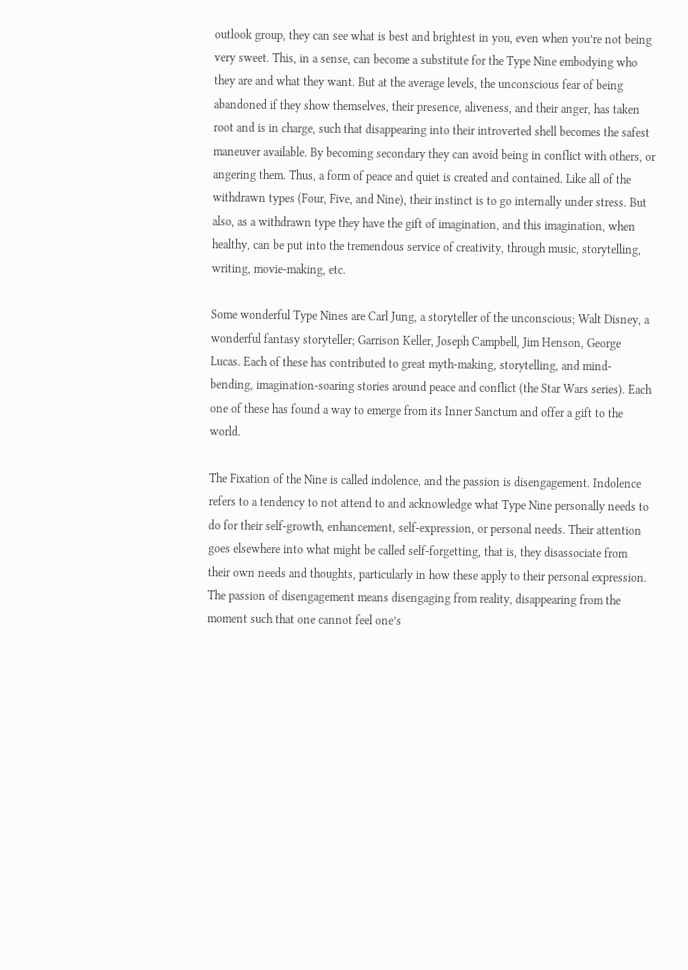outlook group, they can see what is best and brightest in you, even when you’re not being very sweet. This, in a sense, can become a substitute for the Type Nine embodying who they are and what they want. But at the average levels, the unconscious fear of being abandoned if they show themselves, their presence, aliveness, and their anger, has taken root and is in charge, such that disappearing into their introverted shell becomes the safest maneuver available. By becoming secondary they can avoid being in conflict with others, or angering them. Thus, a form of peace and quiet is created and contained. Like all of the withdrawn types (Four, Five, and Nine), their instinct is to go internally under stress. But also, as a withdrawn type they have the gift of imagination, and this imagination, when healthy, can be put into the tremendous service of creativity, through music, storytelling, writing, movie-making, etc.

Some wonderful Type Nines are Carl Jung, a storyteller of the unconscious; Walt Disney, a wonderful fantasy storyteller; Garrison Keller, Joseph Campbell, Jim Henson, George Lucas. Each of these has contributed to great myth-making, storytelling, and mind-bending, imagination-soaring stories around peace and conflict (the Star Wars series). Each one of these has found a way to emerge from its Inner Sanctum and offer a gift to the world.

The Fixation of the Nine is called indolence, and the passion is disengagement. Indolence refers to a tendency to not attend to and acknowledge what Type Nine personally needs to do for their self-growth, enhancement, self-expression, or personal needs. Their attention goes elsewhere into what might be called self-forgetting, that is, they disassociate from their own needs and thoughts, particularly in how these apply to their personal expression.  The passion of disengagement means disengaging from reality, disappearing from the moment such that one cannot feel one’s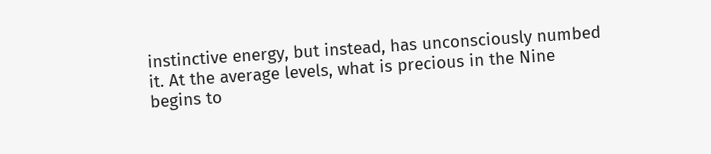instinctive energy, but instead, has unconsciously numbed it. At the average levels, what is precious in the Nine begins to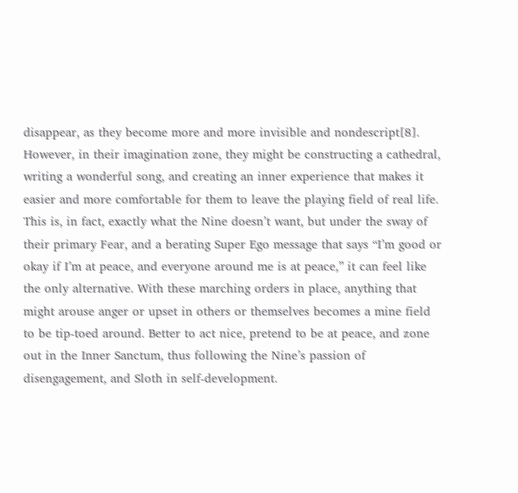disappear, as they become more and more invisible and nondescript[8]. However, in their imagination zone, they might be constructing a cathedral, writing a wonderful song, and creating an inner experience that makes it easier and more comfortable for them to leave the playing field of real life. This is, in fact, exactly what the Nine doesn’t want, but under the sway of their primary Fear, and a berating Super Ego message that says “I’m good or okay if I’m at peace, and everyone around me is at peace,” it can feel like the only alternative. With these marching orders in place, anything that might arouse anger or upset in others or themselves becomes a mine field to be tip-toed around. Better to act nice, pretend to be at peace, and zone out in the Inner Sanctum, thus following the Nine’s passion of disengagement, and Sloth in self-development.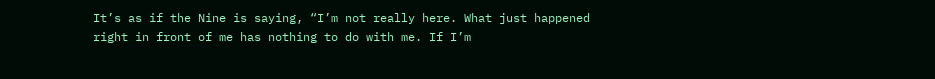It’s as if the Nine is saying, “I’m not really here. What just happened right in front of me has nothing to do with me. If I’m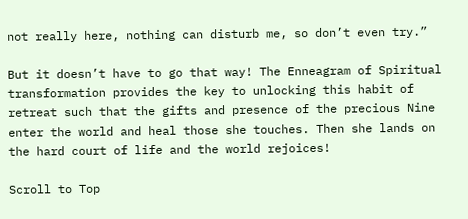not really here, nothing can disturb me, so don’t even try.”

But it doesn’t have to go that way! The Enneagram of Spiritual transformation provides the key to unlocking this habit of retreat such that the gifts and presence of the precious Nine enter the world and heal those she touches. Then she lands on the hard court of life and the world rejoices!

Scroll to Top